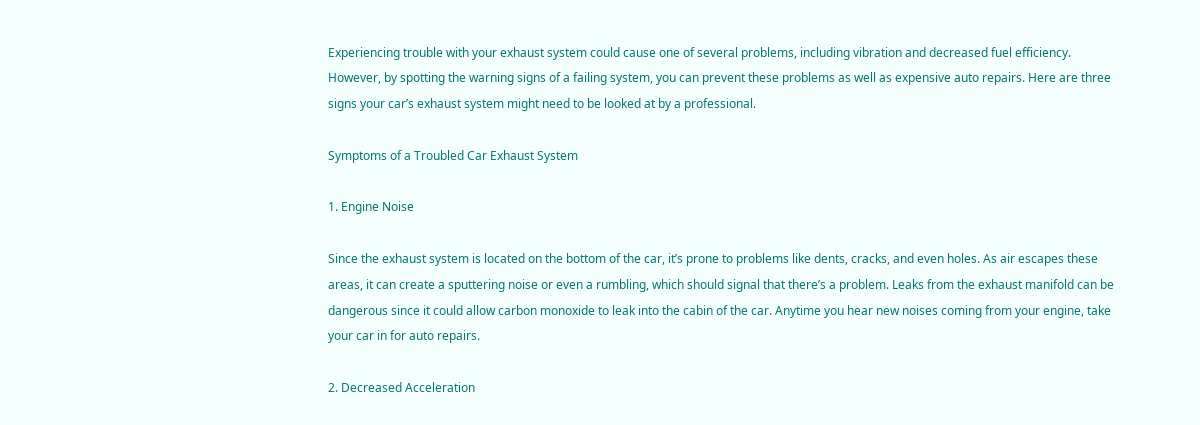Experiencing trouble with your exhaust system could cause one of several problems, including vibration and decreased fuel efficiency. However, by spotting the warning signs of a failing system, you can prevent these problems as well as expensive auto repairs. Here are three signs your car’s exhaust system might need to be looked at by a professional.

Symptoms of a Troubled Car Exhaust System

1. Engine Noise

Since the exhaust system is located on the bottom of the car, it’s prone to problems like dents, cracks, and even holes. As air escapes these areas, it can create a sputtering noise or even a rumbling, which should signal that there’s a problem. Leaks from the exhaust manifold can be dangerous since it could allow carbon monoxide to leak into the cabin of the car. Anytime you hear new noises coming from your engine, take your car in for auto repairs.

2. Decreased Acceleration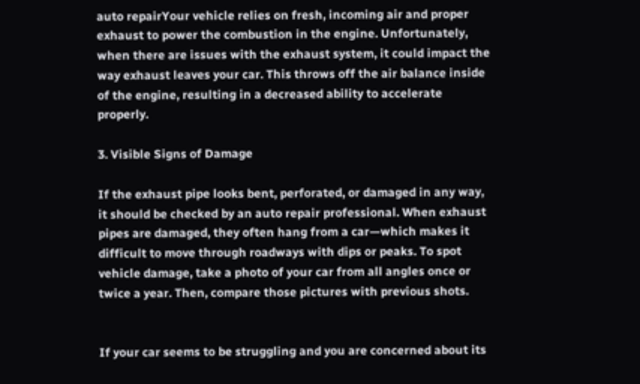auto repairYour vehicle relies on fresh, incoming air and proper exhaust to power the combustion in the engine. Unfortunately, when there are issues with the exhaust system, it could impact the way exhaust leaves your car. This throws off the air balance inside of the engine, resulting in a decreased ability to accelerate properly.

3. Visible Signs of Damage

If the exhaust pipe looks bent, perforated, or damaged in any way, it should be checked by an auto repair professional. When exhaust pipes are damaged, they often hang from a car—which makes it difficult to move through roadways with dips or peaks. To spot vehicle damage, take a photo of your car from all angles once or twice a year. Then, compare those pictures with previous shots.


If your car seems to be struggling and you are concerned about its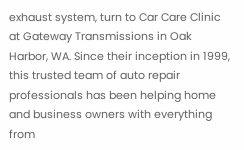exhaust system, turn to Car Care Clinic at Gateway Transmissions in Oak Harbor, WA. Since their inception in 1999, this trusted team of auto repair professionals has been helping home and business owners with everything from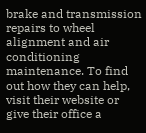brake and transmission repairs to wheel alignment and air conditioning maintenance. To find out how they can help, visit their website or give their office a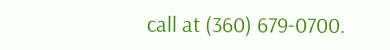call at (360) 679-0700.